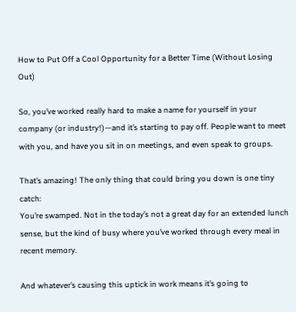How to Put Off a Cool Opportunity for a Better Time (Without Losing Out)

So, you’ve worked really hard to make a name for yourself in your company (or industry!)—and it’s starting to pay off. People want to meet with you, and have you sit in on meetings, and even speak to groups.

That’s amazing! The only thing that could bring you down is one tiny catch:
You’re swamped. Not in the today’s not a great day for an extended lunch sense, but the kind of busy where you’ve worked through every meal in recent memory.

And whatever’s causing this uptick in work means it’s going to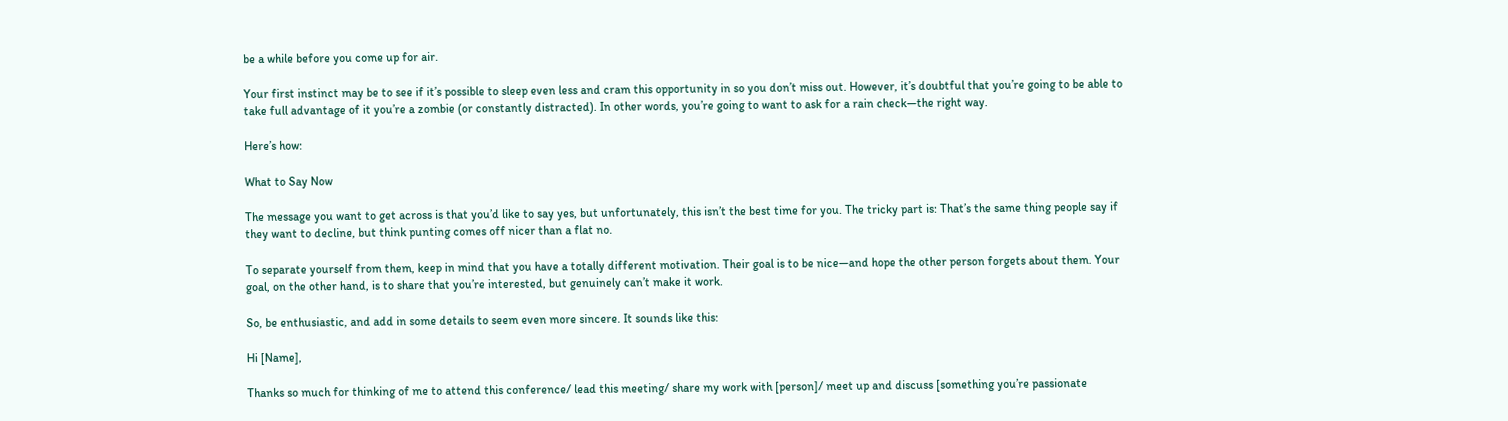be a while before you come up for air.

Your first instinct may be to see if it’s possible to sleep even less and cram this opportunity in so you don’t miss out. However, it’s doubtful that you’re going to be able to take full advantage of it you’re a zombie (or constantly distracted). In other words, you’re going to want to ask for a rain check—the right way.

Here’s how:

What to Say Now

The message you want to get across is that you’d like to say yes, but unfortunately, this isn’t the best time for you. The tricky part is: That’s the same thing people say if they want to decline, but think punting comes off nicer than a flat no.

To separate yourself from them, keep in mind that you have a totally different motivation. Their goal is to be nice—and hope the other person forgets about them. Your goal, on the other hand, is to share that you’re interested, but genuinely can’t make it work.

So, be enthusiastic, and add in some details to seem even more sincere. It sounds like this:

Hi [Name],

Thanks so much for thinking of me to attend this conference/ lead this meeting/ share my work with [person]/ meet up and discuss [something you’re passionate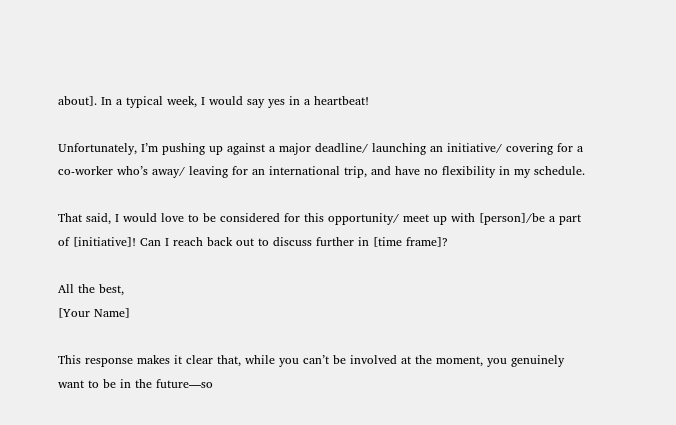about]. In a typical week, I would say yes in a heartbeat!

Unfortunately, I’m pushing up against a major deadline/ launching an initiative/ covering for a co-worker who’s away/ leaving for an international trip, and have no flexibility in my schedule.

That said, I would love to be considered for this opportunity/ meet up with [person]/be a part of [initiative]! Can I reach back out to discuss further in [time frame]?

All the best,
[Your Name]

This response makes it clear that, while you can’t be involved at the moment, you genuinely want to be in the future—so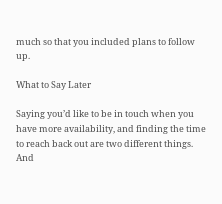much so that you included plans to follow up.

What to Say Later

Saying you’d like to be in touch when you have more availability, and finding the time to reach back out are two different things. And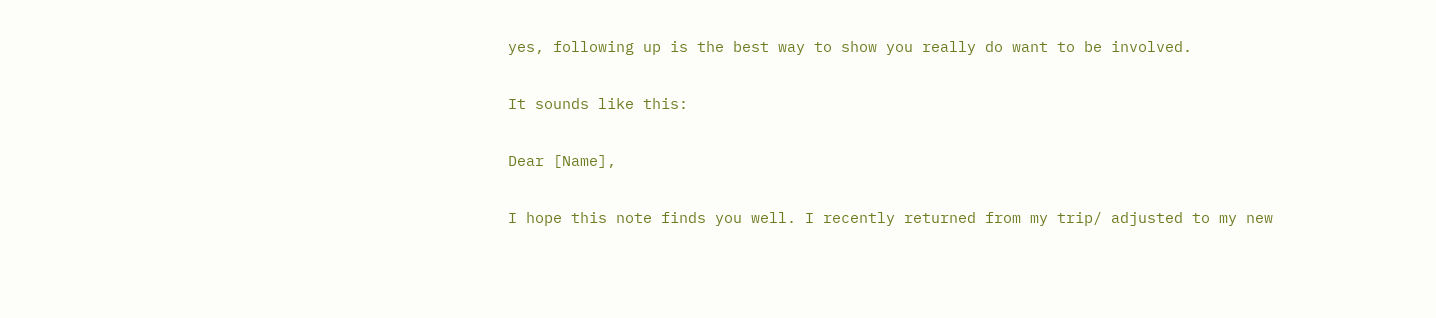yes, following up is the best way to show you really do want to be involved.

It sounds like this:

Dear [Name],

I hope this note finds you well. I recently returned from my trip/ adjusted to my new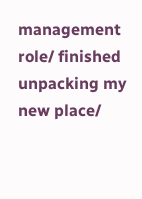management role/ finished unpacking my new place/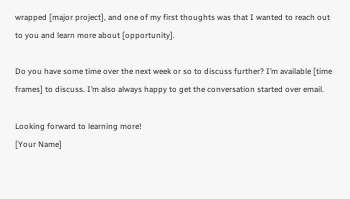wrapped [major project], and one of my first thoughts was that I wanted to reach out to you and learn more about [opportunity].

Do you have some time over the next week or so to discuss further? I’m available [time frames] to discuss. I’m also always happy to get the conversation started over email.

Looking forward to learning more!
[Your Name]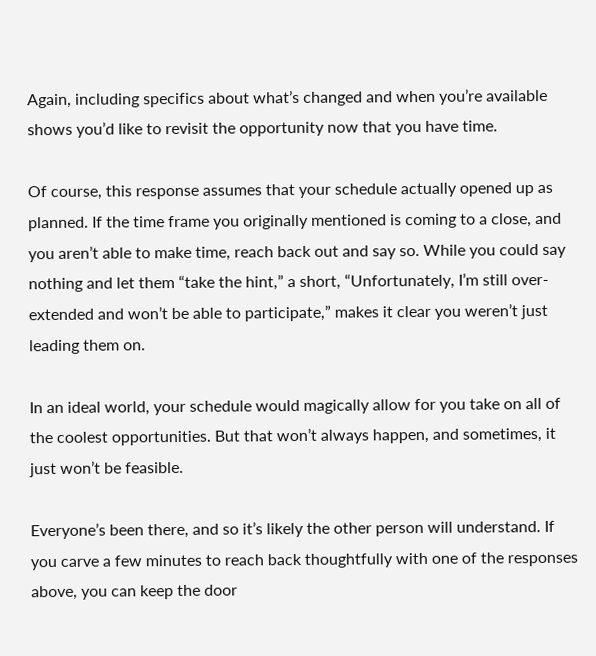Again, including specifics about what’s changed and when you’re available shows you’d like to revisit the opportunity now that you have time.

Of course, this response assumes that your schedule actually opened up as planned. If the time frame you originally mentioned is coming to a close, and you aren’t able to make time, reach back out and say so. While you could say nothing and let them “take the hint,” a short, “Unfortunately, I’m still over-extended and won’t be able to participate,” makes it clear you weren’t just leading them on.

In an ideal world, your schedule would magically allow for you take on all of the coolest opportunities. But that won’t always happen, and sometimes, it just won’t be feasible.

Everyone’s been there, and so it’s likely the other person will understand. If you carve a few minutes to reach back thoughtfully with one of the responses above, you can keep the door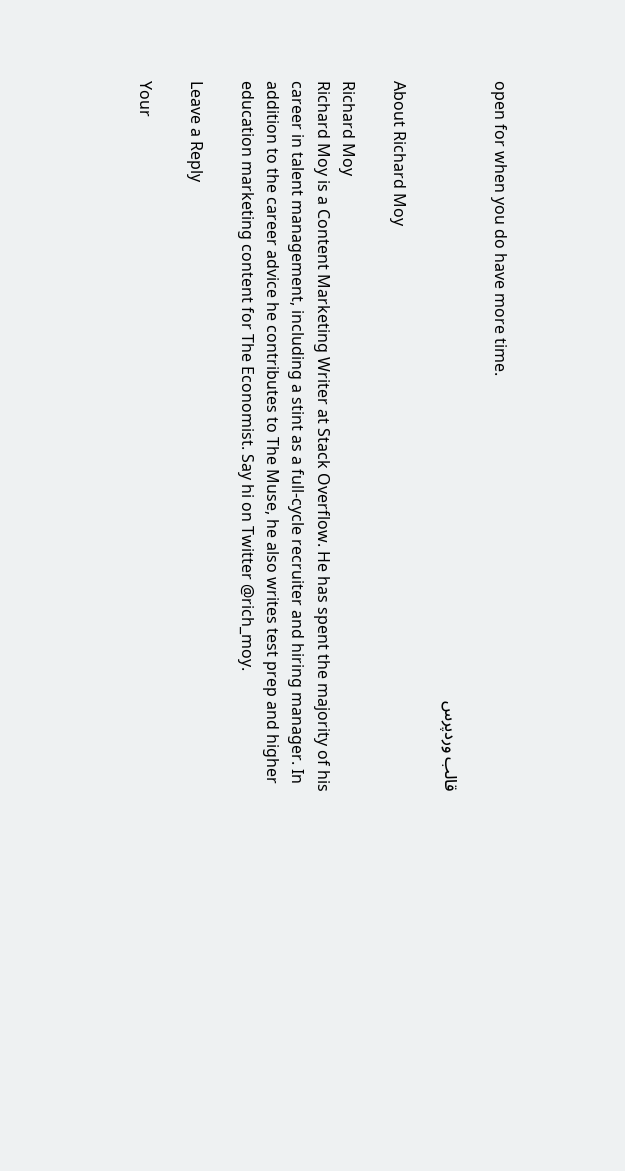open for when you do have more time.

قالب وردپرس

About Richard Moy

Richard Moy
Richard Moy is a Content Marketing Writer at Stack Overflow. He has spent the majority of his career in talent management, including a stint as a full-cycle recruiter and hiring manager. In addition to the career advice he contributes to The Muse, he also writes test prep and higher education marketing content for The Economist. Say hi on Twitter @rich_moy.

Leave a Reply

Your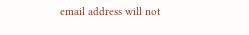email address will not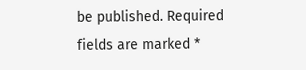be published. Required fields are marked *